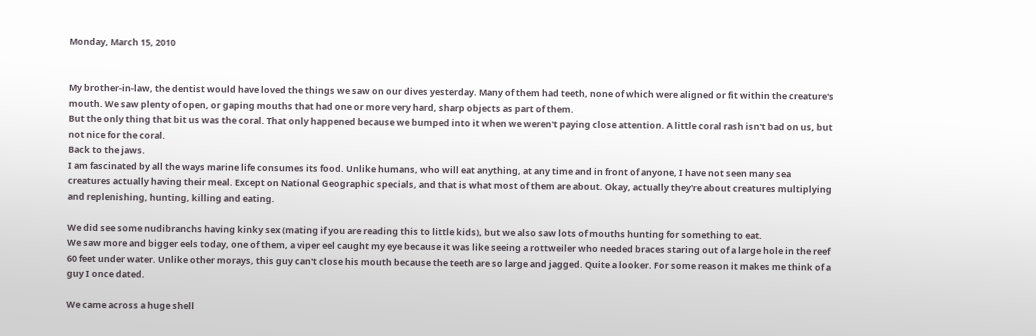Monday, March 15, 2010


My brother-in-law, the dentist would have loved the things we saw on our dives yesterday. Many of them had teeth, none of which were aligned or fit within the creature's mouth. We saw plenty of open, or gaping mouths that had one or more very hard, sharp objects as part of them.
But the only thing that bit us was the coral. That only happened because we bumped into it when we weren't paying close attention. A little coral rash isn't bad on us, but not nice for the coral.
Back to the jaws.
I am fascinated by all the ways marine life consumes its food. Unlike humans, who will eat anything, at any time and in front of anyone, I have not seen many sea creatures actually having their meal. Except on National Geographic specials, and that is what most of them are about. Okay, actually they're about creatures multiplying and replenishing, hunting, killing and eating.

We did see some nudibranchs having kinky sex (mating if you are reading this to little kids), but we also saw lots of mouths hunting for something to eat.
We saw more and bigger eels today, one of them, a viper eel caught my eye because it was like seeing a rottweiler who needed braces staring out of a large hole in the reef 60 feet under water. Unlike other morays, this guy can't close his mouth because the teeth are so large and jagged. Quite a looker. For some reason it makes me think of a guy I once dated.

We came across a huge shell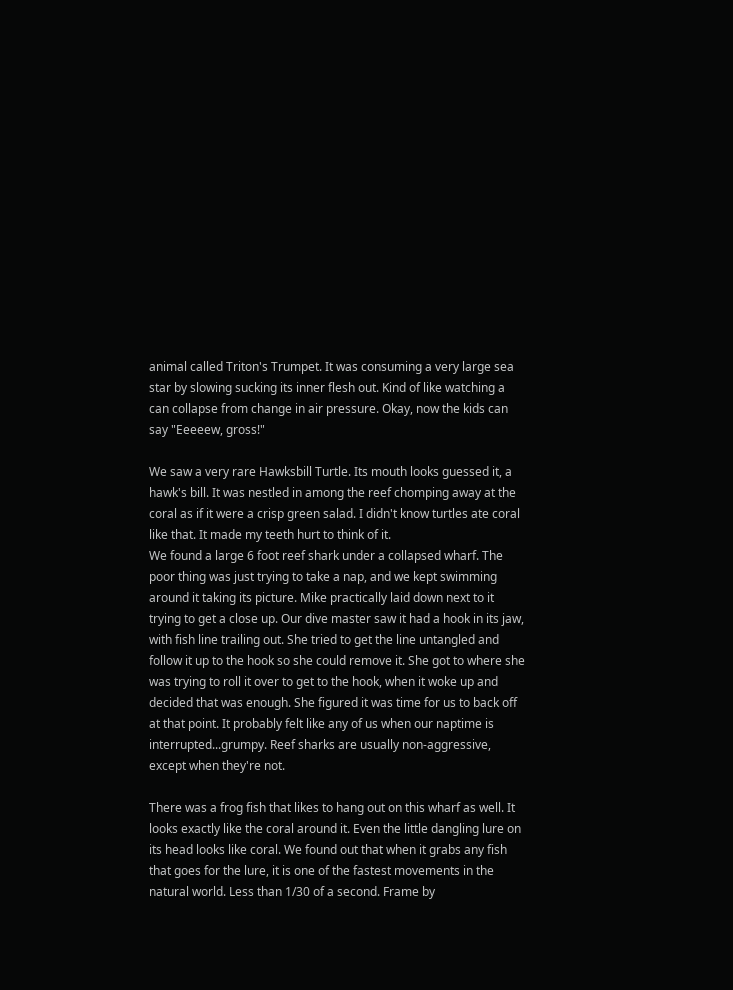animal called Triton's Trumpet. It was consuming a very large sea star by slowing sucking its inner flesh out. Kind of like watching a can collapse from change in air pressure. Okay, now the kids can say "Eeeeew, gross!"

We saw a very rare Hawksbill Turtle. Its mouth looks guessed it, a hawk's bill. It was nestled in among the reef chomping away at the coral as if it were a crisp green salad. I didn't know turtles ate coral like that. It made my teeth hurt to think of it.
We found a large 6 foot reef shark under a collapsed wharf. The poor thing was just trying to take a nap, and we kept swimming around it taking its picture. Mike practically laid down next to it trying to get a close up. Our dive master saw it had a hook in its jaw, with fish line trailing out. She tried to get the line untangled and follow it up to the hook so she could remove it. She got to where she was trying to roll it over to get to the hook, when it woke up and decided that was enough. She figured it was time for us to back off at that point. It probably felt like any of us when our naptime is interrupted...grumpy. Reef sharks are usually non-aggressive, except when they're not.

There was a frog fish that likes to hang out on this wharf as well. It looks exactly like the coral around it. Even the little dangling lure on its head looks like coral. We found out that when it grabs any fish that goes for the lure, it is one of the fastest movements in the natural world. Less than 1/30 of a second. Frame by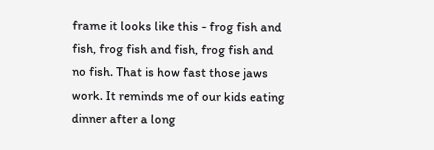frame it looks like this - frog fish and fish, frog fish and fish, frog fish and no fish. That is how fast those jaws work. It reminds me of our kids eating dinner after a long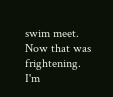swim meet. Now that was frightening.
I'm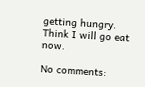getting hungry. Think I will go eat now.

No comments: